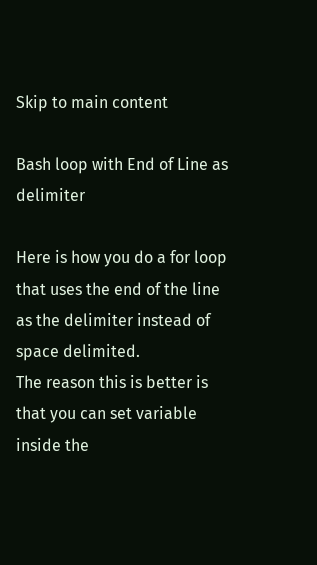Skip to main content

Bash loop with End of Line as delimiter

Here is how you do a for loop that uses the end of the line as the delimiter instead of space delimited.
The reason this is better is that you can set variable inside the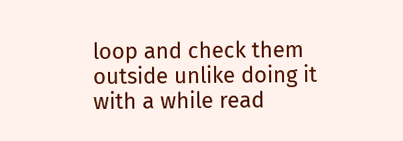loop and check them outside unlike doing it with a while read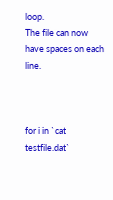loop.
The file can now have spaces on each line.



for i in `cat testfile.dat`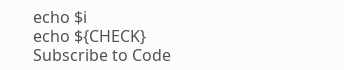echo $i
echo ${CHECK}
Subscribe to Code